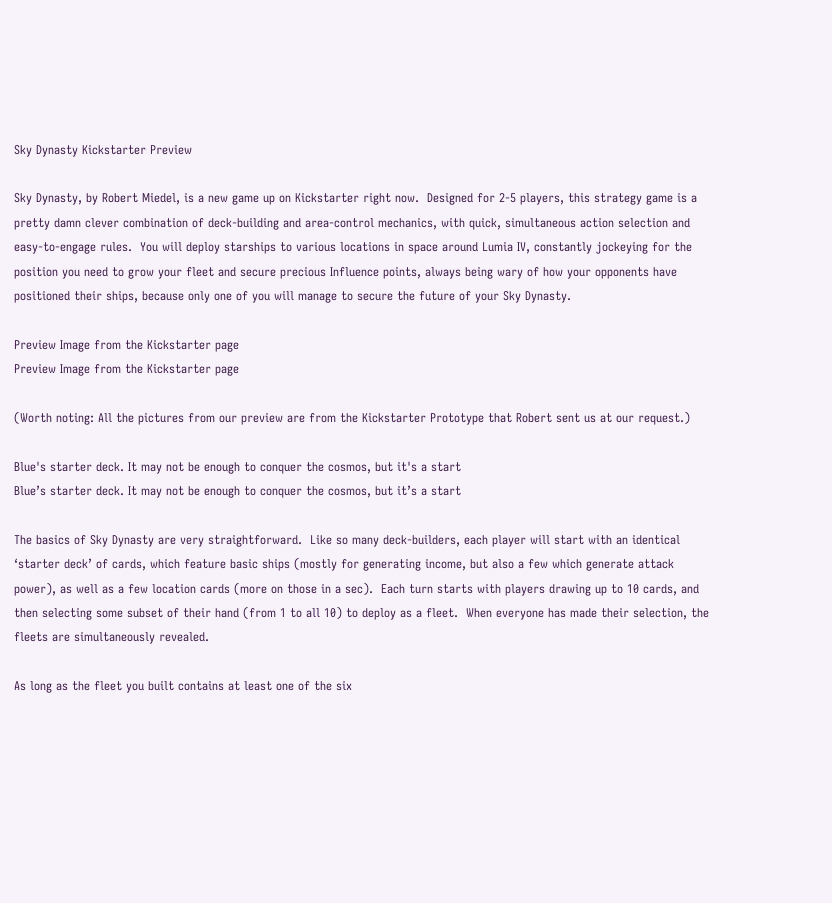Sky Dynasty Kickstarter Preview

Sky Dynasty, by Robert Miedel, is a new game up on Kickstarter right now.  Designed for 2-5 players, this strategy game is a pretty damn clever combination of deck-building and area-control mechanics, with quick, simultaneous action selection and easy-to-engage rules.  You will deploy starships to various locations in space around Lumia IV, constantly jockeying for the position you need to grow your fleet and secure precious Influence points, always being wary of how your opponents have positioned their ships, because only one of you will manage to secure the future of your Sky Dynasty.

Preview Image from the Kickstarter page
Preview Image from the Kickstarter page

(Worth noting: All the pictures from our preview are from the Kickstarter Prototype that Robert sent us at our request.)

Blue's starter deck. It may not be enough to conquer the cosmos, but it's a start
Blue’s starter deck. It may not be enough to conquer the cosmos, but it’s a start

The basics of Sky Dynasty are very straightforward.  Like so many deck-builders, each player will start with an identical ‘starter deck’ of cards, which feature basic ships (mostly for generating income, but also a few which generate attack power), as well as a few location cards (more on those in a sec).  Each turn starts with players drawing up to 10 cards, and then selecting some subset of their hand (from 1 to all 10) to deploy as a fleet.  When everyone has made their selection, the fleets are simultaneously revealed.

As long as the fleet you built contains at least one of the six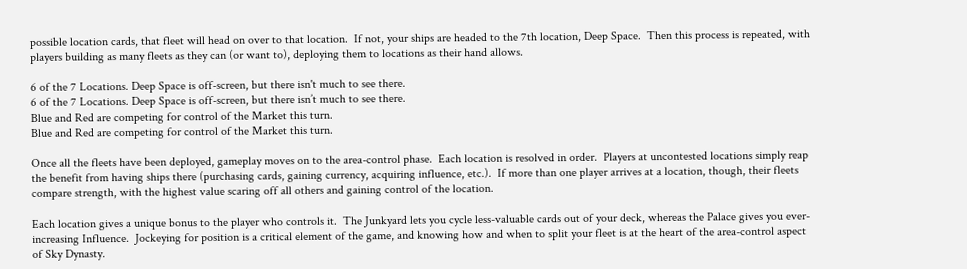possible location cards, that fleet will head on over to that location.  If not, your ships are headed to the 7th location, Deep Space.  Then this process is repeated, with players building as many fleets as they can (or want to), deploying them to locations as their hand allows.

6 of the 7 Locations. Deep Space is off-screen, but there isn't much to see there.
6 of the 7 Locations. Deep Space is off-screen, but there isn’t much to see there.
Blue and Red are competing for control of the Market this turn.
Blue and Red are competing for control of the Market this turn.

Once all the fleets have been deployed, gameplay moves on to the area-control phase.  Each location is resolved in order.  Players at uncontested locations simply reap the benefit from having ships there (purchasing cards, gaining currency, acquiring influence, etc.).  If more than one player arrives at a location, though, their fleets compare strength, with the highest value scaring off all others and gaining control of the location.

Each location gives a unique bonus to the player who controls it.  The Junkyard lets you cycle less-valuable cards out of your deck, whereas the Palace gives you ever-increasing Influence.  Jockeying for position is a critical element of the game, and knowing how and when to split your fleet is at the heart of the area-control aspect of Sky Dynasty.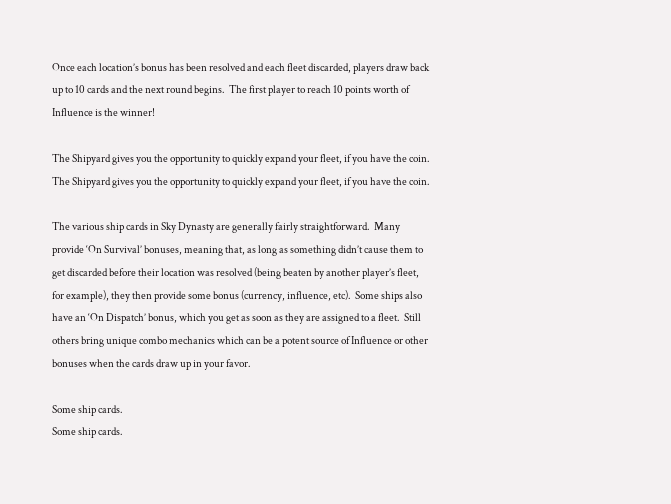Once each location’s bonus has been resolved and each fleet discarded, players draw back up to 10 cards and the next round begins.  The first player to reach 10 points worth of Influence is the winner!

The Shipyard gives you the opportunity to quickly expand your fleet, if you have the coin.
The Shipyard gives you the opportunity to quickly expand your fleet, if you have the coin.

The various ship cards in Sky Dynasty are generally fairly straightforward.  Many provide ‘On Survival’ bonuses, meaning that, as long as something didn’t cause them to get discarded before their location was resolved (being beaten by another player’s fleet, for example), they then provide some bonus (currency, influence, etc).  Some ships also have an ‘On Dispatch’ bonus, which you get as soon as they are assigned to a fleet.  Still others bring unique combo mechanics which can be a potent source of Influence or other bonuses when the cards draw up in your favor.

Some ship cards.
Some ship cards.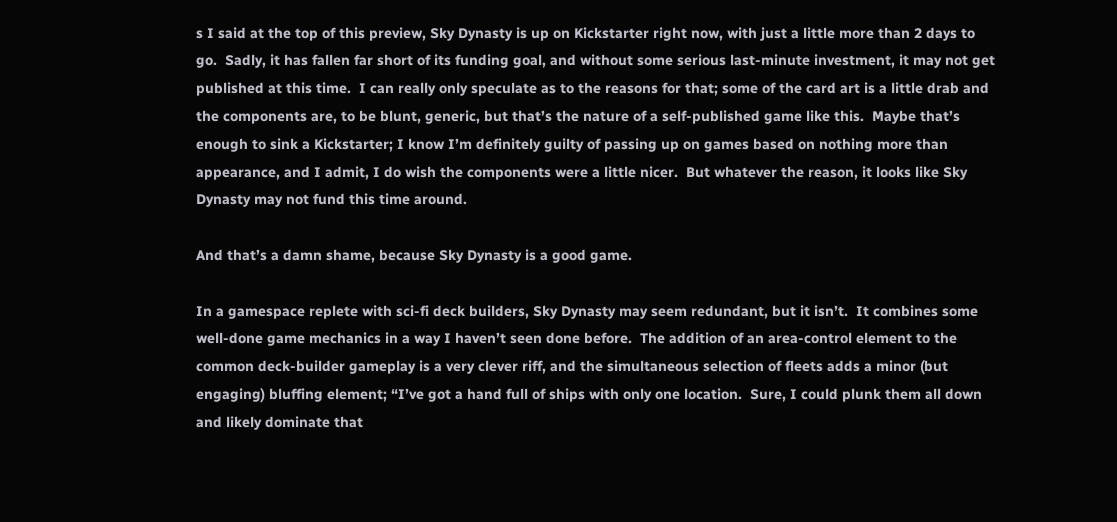s I said at the top of this preview, Sky Dynasty is up on Kickstarter right now, with just a little more than 2 days to go.  Sadly, it has fallen far short of its funding goal, and without some serious last-minute investment, it may not get published at this time.  I can really only speculate as to the reasons for that; some of the card art is a little drab and the components are, to be blunt, generic, but that’s the nature of a self-published game like this.  Maybe that’s enough to sink a Kickstarter; I know I’m definitely guilty of passing up on games based on nothing more than appearance, and I admit, I do wish the components were a little nicer.  But whatever the reason, it looks like Sky Dynasty may not fund this time around.

And that’s a damn shame, because Sky Dynasty is a good game.

In a gamespace replete with sci-fi deck builders, Sky Dynasty may seem redundant, but it isn’t.  It combines some well-done game mechanics in a way I haven’t seen done before.  The addition of an area-control element to the common deck-builder gameplay is a very clever riff, and the simultaneous selection of fleets adds a minor (but engaging) bluffing element; “I’ve got a hand full of ships with only one location.  Sure, I could plunk them all down and likely dominate that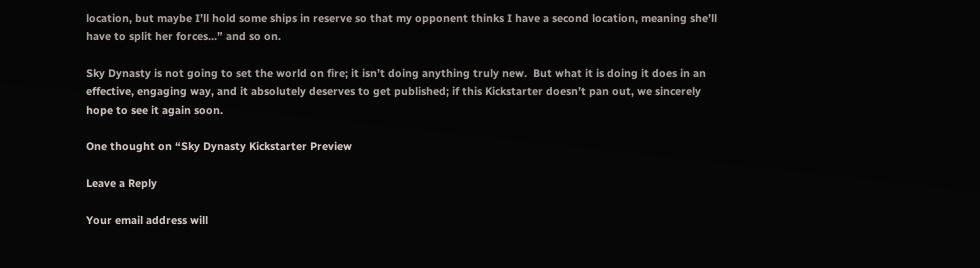location, but maybe I’ll hold some ships in reserve so that my opponent thinks I have a second location, meaning she’ll have to split her forces…” and so on.

Sky Dynasty is not going to set the world on fire; it isn’t doing anything truly new.  But what it is doing it does in an effective, engaging way, and it absolutely deserves to get published; if this Kickstarter doesn’t pan out, we sincerely hope to see it again soon.

One thought on “Sky Dynasty Kickstarter Preview

Leave a Reply

Your email address will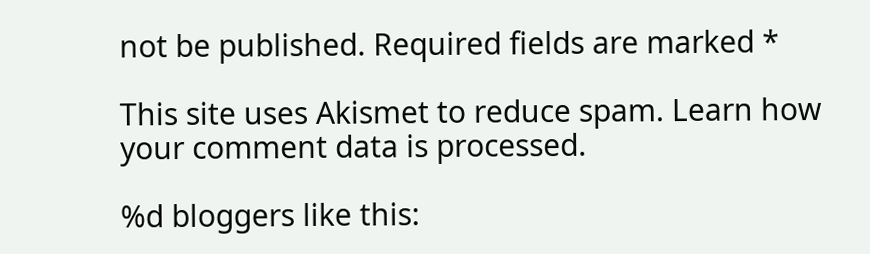not be published. Required fields are marked *

This site uses Akismet to reduce spam. Learn how your comment data is processed.

%d bloggers like this: